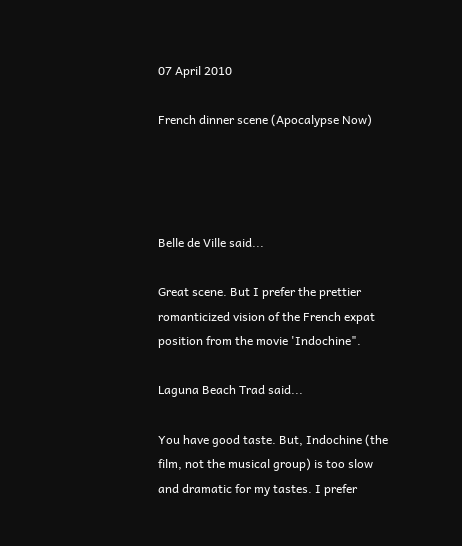07 April 2010

French dinner scene (Apocalypse Now)




Belle de Ville said...

Great scene. But I prefer the prettier romanticized vision of the French expat position from the movie 'Indochine".

Laguna Beach Trad said...

You have good taste. But, Indochine (the film, not the musical group) is too slow and dramatic for my tastes. I prefer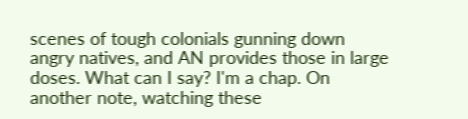scenes of tough colonials gunning down angry natives, and AN provides those in large doses. What can I say? I'm a chap. On another note, watching these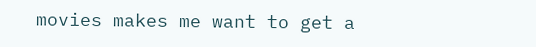movies makes me want to get a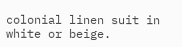colonial linen suit in white or beige.